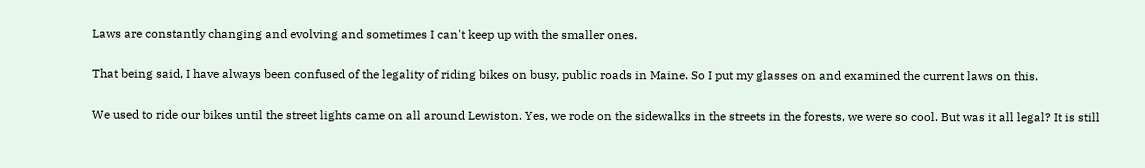Laws are constantly changing and evolving and sometimes I can't keep up with the smaller ones.

That being said, I have always been confused of the legality of riding bikes on busy, public roads in Maine. So I put my glasses on and examined the current laws on this.

We used to ride our bikes until the street lights came on all around Lewiston. Yes, we rode on the sidewalks in the streets in the forests, we were so cool. But was it all legal? It is still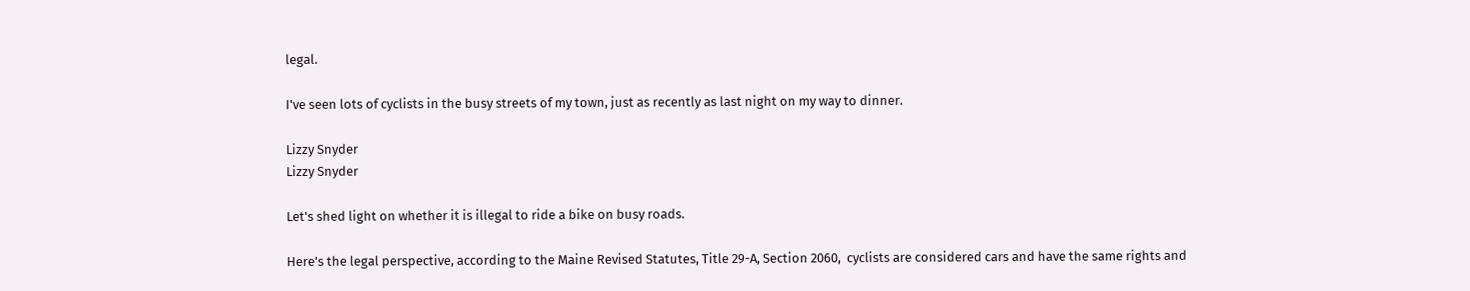legal.

I've seen lots of cyclists in the busy streets of my town, just as recently as last night on my way to dinner.

Lizzy Snyder
Lizzy Snyder

Let's shed light on whether it is illegal to ride a bike on busy roads.

Here's the legal perspective, according to the Maine Revised Statutes, Title 29-A, Section 2060,  cyclists are considered cars and have the same rights and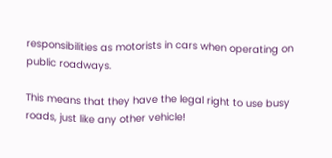responsibilities as motorists in cars when operating on public roadways.

This means that they have the legal right to use busy roads, just like any other vehicle!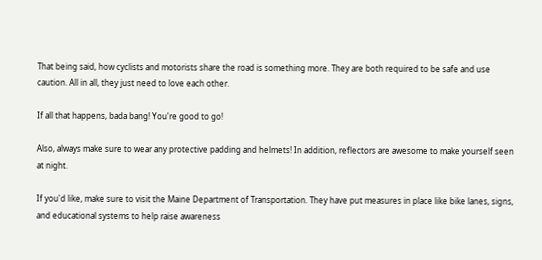That being said, how cyclists and motorists share the road is something more. They are both required to be safe and use caution. All in all, they just need to love each other.

If all that happens, bada bang! You're good to go!

Also, always make sure to wear any protective padding and helmets! In addition, reflectors are awesome to make yourself seen at night.

If you'd like, make sure to visit the Maine Department of Transportation. They have put measures in place like bike lanes, signs, and educational systems to help raise awareness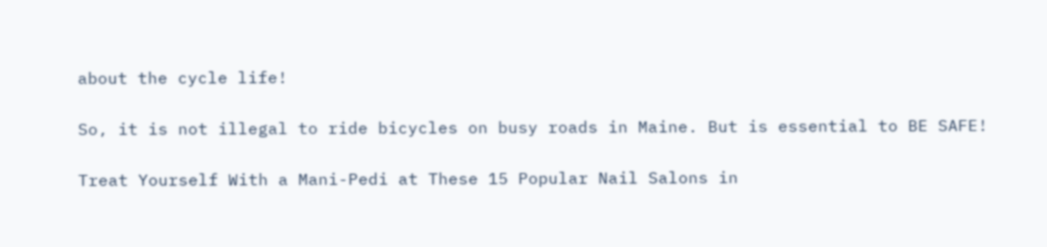about the cycle life!

So, it is not illegal to ride bicycles on busy roads in Maine. But is essential to BE SAFE!

Treat Yourself With a Mani-Pedi at These 15 Popular Nail Salons in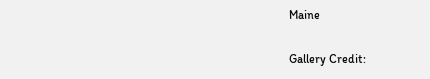Maine

Gallery Credit: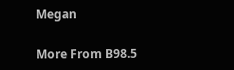Megan

More From B98.5